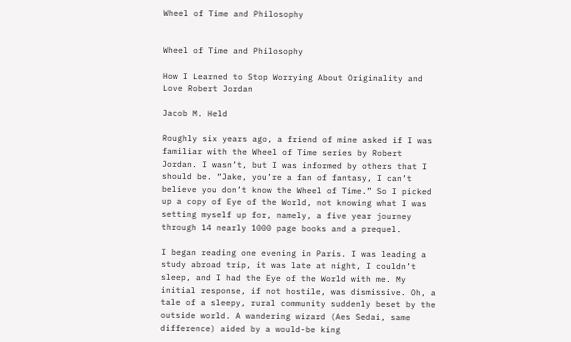Wheel of Time and Philosophy


Wheel of Time and Philosophy

How I Learned to Stop Worrying About Originality and Love Robert Jordan

Jacob M. Held

Roughly six years ago, a friend of mine asked if I was familiar with the Wheel of Time series by Robert Jordan. I wasn’t, but I was informed by others that I should be. “Jake, you’re a fan of fantasy, I can’t believe you don’t know the Wheel of Time.” So I picked up a copy of Eye of the World, not knowing what I was setting myself up for, namely, a five year journey through 14 nearly 1000 page books and a prequel.

I began reading one evening in Paris. I was leading a study abroad trip, it was late at night, I couldn’t sleep, and I had the Eye of the World with me. My initial response, if not hostile, was dismissive. Oh, a tale of a sleepy, rural community suddenly beset by the outside world. A wandering wizard (Aes Sedai, same difference) aided by a would-be king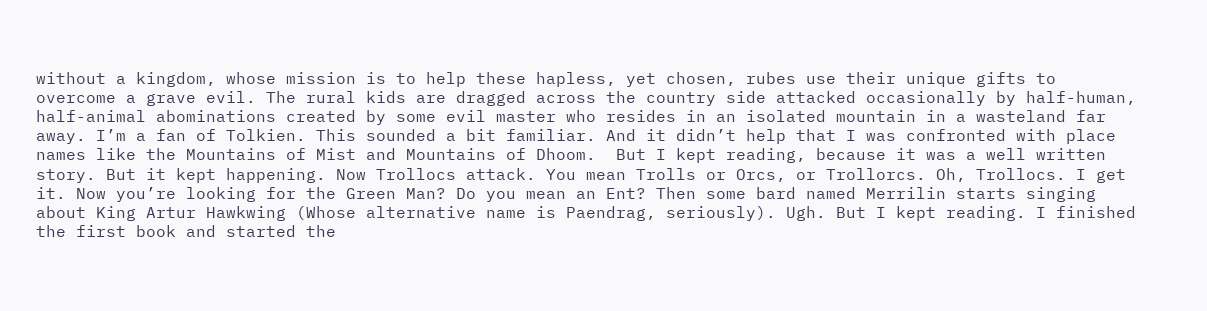without a kingdom, whose mission is to help these hapless, yet chosen, rubes use their unique gifts to overcome a grave evil. The rural kids are dragged across the country side attacked occasionally by half-human, half-animal abominations created by some evil master who resides in an isolated mountain in a wasteland far away. I’m a fan of Tolkien. This sounded a bit familiar. And it didn’t help that I was confronted with place names like the Mountains of Mist and Mountains of Dhoom.  But I kept reading, because it was a well written story. But it kept happening. Now Trollocs attack. You mean Trolls or Orcs, or Trollorcs. Oh, Trollocs. I get it. Now you’re looking for the Green Man? Do you mean an Ent? Then some bard named Merrilin starts singing about King Artur Hawkwing (Whose alternative name is Paendrag, seriously). Ugh. But I kept reading. I finished the first book and started the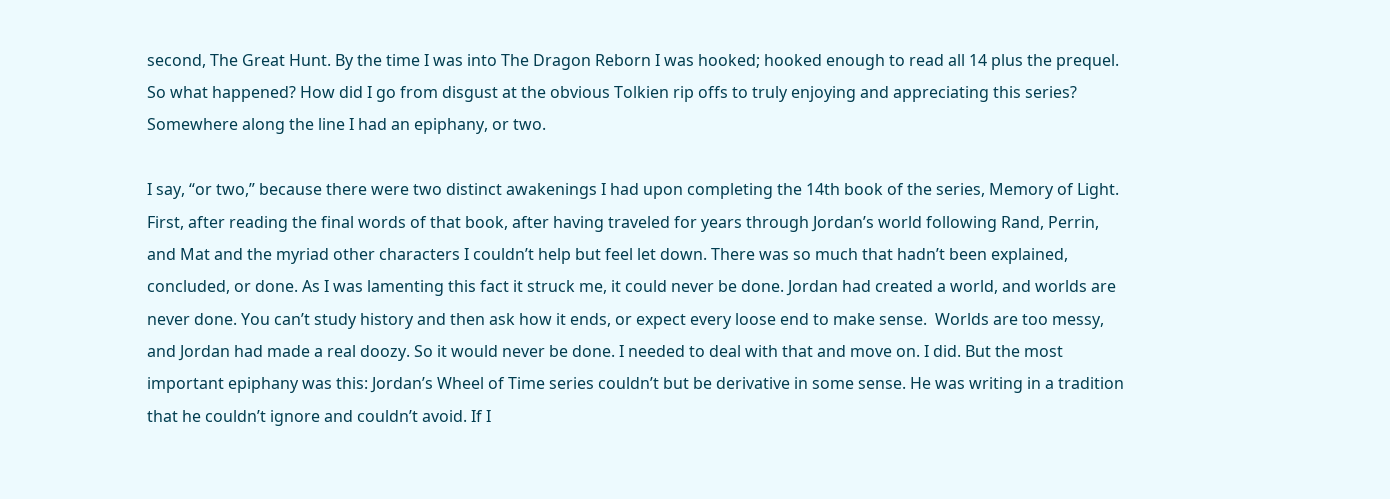second, The Great Hunt. By the time I was into The Dragon Reborn I was hooked; hooked enough to read all 14 plus the prequel. So what happened? How did I go from disgust at the obvious Tolkien rip offs to truly enjoying and appreciating this series? Somewhere along the line I had an epiphany, or two.

I say, “or two,” because there were two distinct awakenings I had upon completing the 14th book of the series, Memory of Light. First, after reading the final words of that book, after having traveled for years through Jordan’s world following Rand, Perrin, and Mat and the myriad other characters I couldn’t help but feel let down. There was so much that hadn’t been explained, concluded, or done. As I was lamenting this fact it struck me, it could never be done. Jordan had created a world, and worlds are never done. You can’t study history and then ask how it ends, or expect every loose end to make sense.  Worlds are too messy, and Jordan had made a real doozy. So it would never be done. I needed to deal with that and move on. I did. But the most important epiphany was this: Jordan’s Wheel of Time series couldn’t but be derivative in some sense. He was writing in a tradition that he couldn’t ignore and couldn’t avoid. If I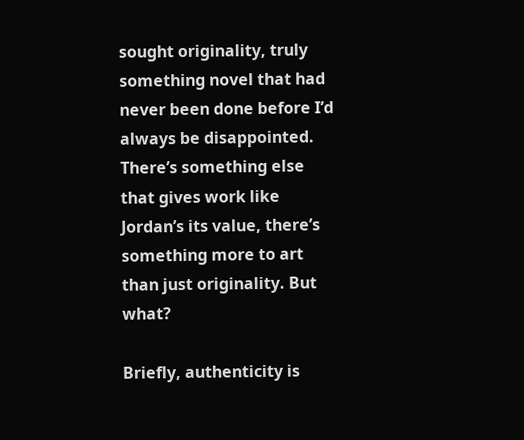sought originality, truly something novel that had never been done before I’d always be disappointed. There’s something else that gives work like Jordan’s its value, there’s something more to art than just originality. But what?

Briefly, authenticity is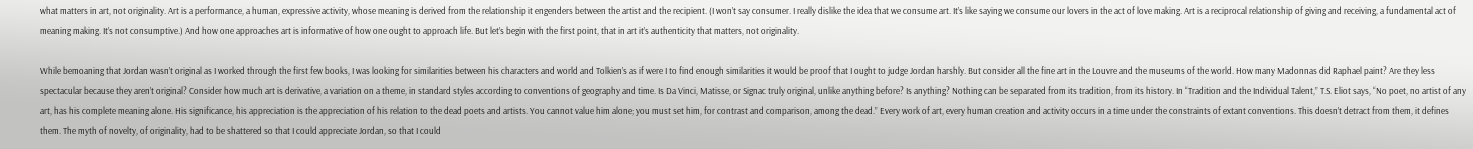what matters in art, not originality. Art is a performance, a human, expressive activity, whose meaning is derived from the relationship it engenders between the artist and the recipient. (I won’t say consumer. I really dislike the idea that we consume art. It’s like saying we consume our lovers in the act of love making. Art is a reciprocal relationship of giving and receiving, a fundamental act of meaning making. It’s not consumptive.) And how one approaches art is informative of how one ought to approach life. But let’s begin with the first point, that in art it’s authenticity that matters, not originality.

While bemoaning that Jordan wasn’t original as I worked through the first few books, I was looking for similarities between his characters and world and Tolkien’s as if were I to find enough similarities it would be proof that I ought to judge Jordan harshly. But consider all the fine art in the Louvre and the museums of the world. How many Madonnas did Raphael paint? Are they less spectacular because they aren’t original? Consider how much art is derivative, a variation on a theme, in standard styles according to conventions of geography and time. Is Da Vinci, Matisse, or Signac truly original, unlike anything before? Is anything? Nothing can be separated from its tradition, from its history. In “Tradition and the Individual Talent,” T.S. Eliot says, “No poet, no artist of any art, has his complete meaning alone. His significance, his appreciation is the appreciation of his relation to the dead poets and artists. You cannot value him alone; you must set him, for contrast and comparison, among the dead.” Every work of art, every human creation and activity occurs in a time under the constraints of extant conventions. This doesn’t detract from them, it defines them. The myth of novelty, of originality, had to be shattered so that I could appreciate Jordan, so that I could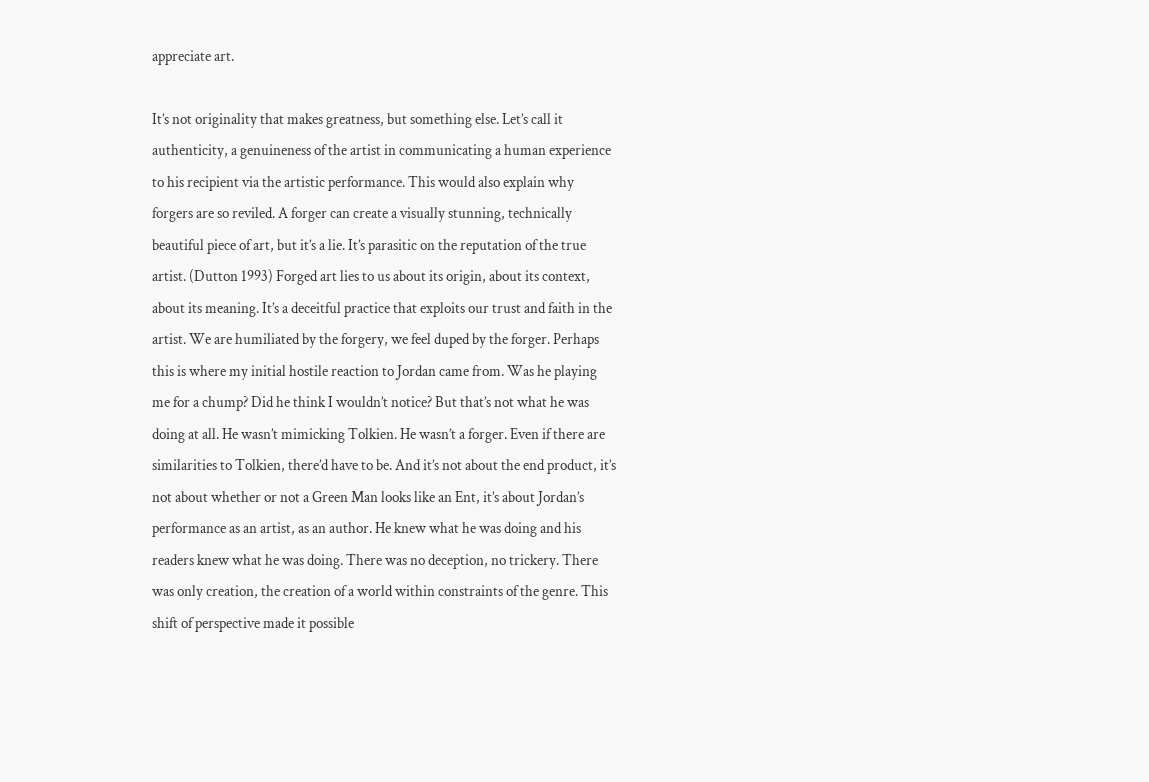appreciate art.

It’s not originality that makes greatness, but something else. Let’s call it authenticity, a genuineness of the artist in communicating a human experience to his recipient via the artistic performance. This would also explain why forgers are so reviled. A forger can create a visually stunning, technically beautiful piece of art, but it’s a lie. It’s parasitic on the reputation of the true artist. (Dutton 1993) Forged art lies to us about its origin, about its context, about its meaning. It’s a deceitful practice that exploits our trust and faith in the artist. We are humiliated by the forgery, we feel duped by the forger. Perhaps this is where my initial hostile reaction to Jordan came from. Was he playing me for a chump? Did he think I wouldn’t notice? But that’s not what he was doing at all. He wasn’t mimicking Tolkien. He wasn’t a forger. Even if there are similarities to Tolkien, there’d have to be. And it’s not about the end product, it’s not about whether or not a Green Man looks like an Ent, it’s about Jordan’s performance as an artist, as an author. He knew what he was doing and his readers knew what he was doing. There was no deception, no trickery. There was only creation, the creation of a world within constraints of the genre. This shift of perspective made it possible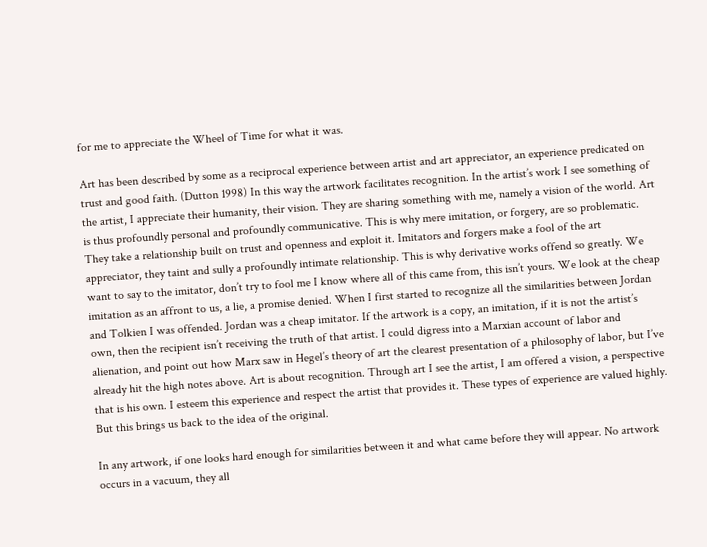for me to appreciate the Wheel of Time for what it was.

Art has been described by some as a reciprocal experience between artist and art appreciator, an experience predicated on trust and good faith. (Dutton 1998) In this way the artwork facilitates recognition. In the artist’s work I see something of the artist, I appreciate their humanity, their vision. They are sharing something with me, namely a vision of the world. Art is thus profoundly personal and profoundly communicative. This is why mere imitation, or forgery, are so problematic. They take a relationship built on trust and openness and exploit it. Imitators and forgers make a fool of the art appreciator, they taint and sully a profoundly intimate relationship. This is why derivative works offend so greatly. We want to say to the imitator, don’t try to fool me I know where all of this came from, this isn’t yours. We look at the cheap imitation as an affront to us, a lie, a promise denied. When I first started to recognize all the similarities between Jordan and Tolkien I was offended. Jordan was a cheap imitator. If the artwork is a copy, an imitation, if it is not the artist’s own, then the recipient isn’t receiving the truth of that artist. I could digress into a Marxian account of labor and alienation, and point out how Marx saw in Hegel’s theory of art the clearest presentation of a philosophy of labor, but I’ve already hit the high notes above. Art is about recognition. Through art I see the artist, I am offered a vision, a perspective that is his own. I esteem this experience and respect the artist that provides it. These types of experience are valued highly. But this brings us back to the idea of the original.

In any artwork, if one looks hard enough for similarities between it and what came before they will appear. No artwork occurs in a vacuum, they all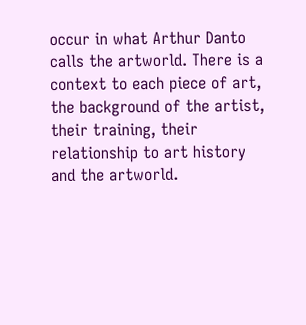occur in what Arthur Danto calls the artworld. There is a context to each piece of art, the background of the artist, their training, their relationship to art history and the artworld.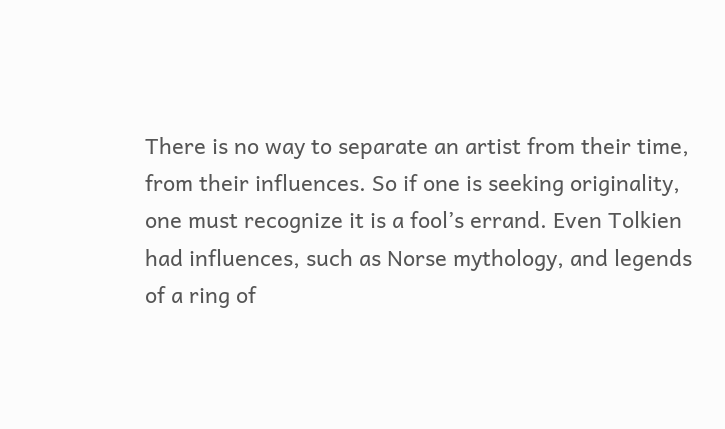There is no way to separate an artist from their time, from their influences. So if one is seeking originality, one must recognize it is a fool’s errand. Even Tolkien had influences, such as Norse mythology, and legends of a ring of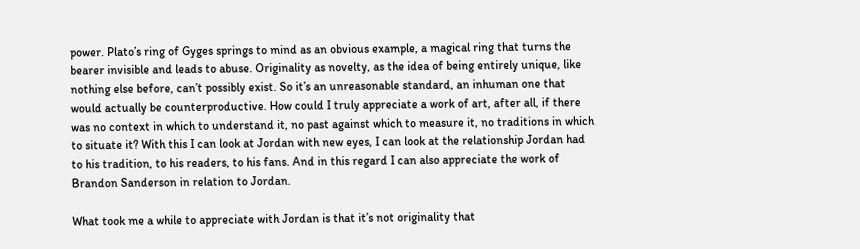power. Plato’s ring of Gyges springs to mind as an obvious example, a magical ring that turns the bearer invisible and leads to abuse. Originality as novelty, as the idea of being entirely unique, like nothing else before, can’t possibly exist. So it’s an unreasonable standard, an inhuman one that would actually be counterproductive. How could I truly appreciate a work of art, after all, if there was no context in which to understand it, no past against which to measure it, no traditions in which to situate it? With this I can look at Jordan with new eyes, I can look at the relationship Jordan had to his tradition, to his readers, to his fans. And in this regard I can also appreciate the work of Brandon Sanderson in relation to Jordan.

What took me a while to appreciate with Jordan is that it’s not originality that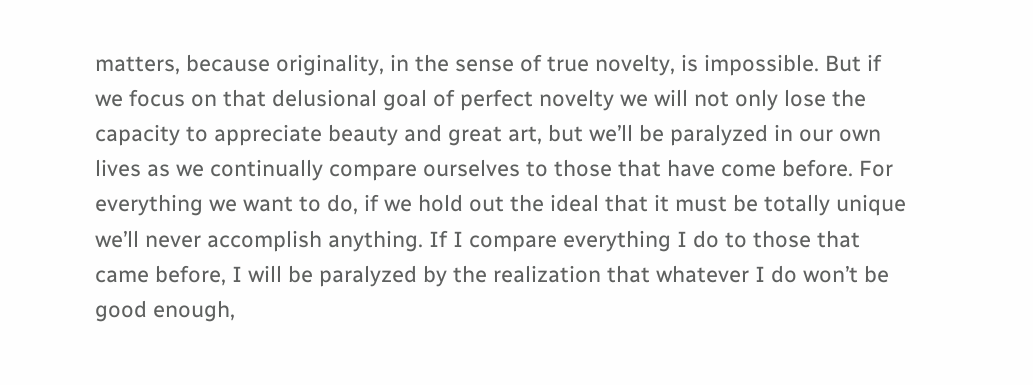matters, because originality, in the sense of true novelty, is impossible. But if we focus on that delusional goal of perfect novelty we will not only lose the capacity to appreciate beauty and great art, but we’ll be paralyzed in our own lives as we continually compare ourselves to those that have come before. For everything we want to do, if we hold out the ideal that it must be totally unique we’ll never accomplish anything. If I compare everything I do to those that came before, I will be paralyzed by the realization that whatever I do won’t be good enough,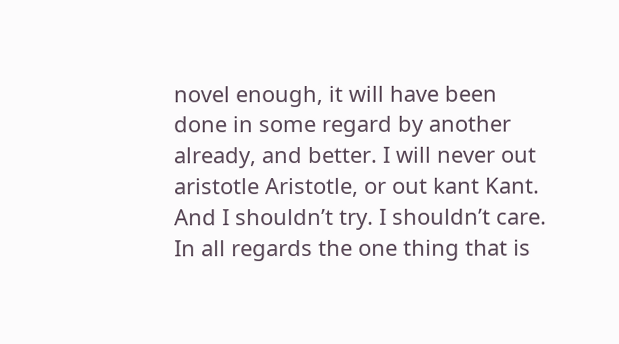novel enough, it will have been done in some regard by another already, and better. I will never out aristotle Aristotle, or out kant Kant. And I shouldn’t try. I shouldn’t care. In all regards the one thing that is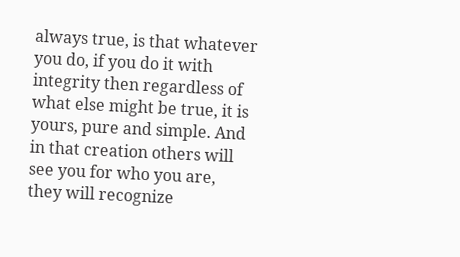always true, is that whatever you do, if you do it with integrity then regardless of what else might be true, it is yours, pure and simple. And in that creation others will see you for who you are, they will recognize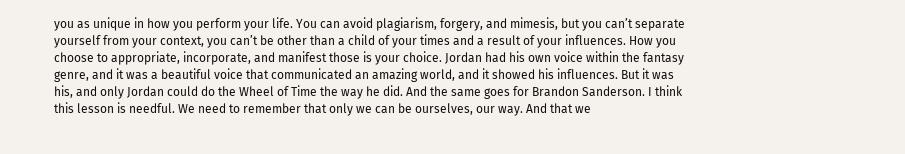you as unique in how you perform your life. You can avoid plagiarism, forgery, and mimesis, but you can’t separate yourself from your context, you can’t be other than a child of your times and a result of your influences. How you choose to appropriate, incorporate, and manifest those is your choice. Jordan had his own voice within the fantasy genre, and it was a beautiful voice that communicated an amazing world, and it showed his influences. But it was his, and only Jordan could do the Wheel of Time the way he did. And the same goes for Brandon Sanderson. I think this lesson is needful. We need to remember that only we can be ourselves, our way. And that we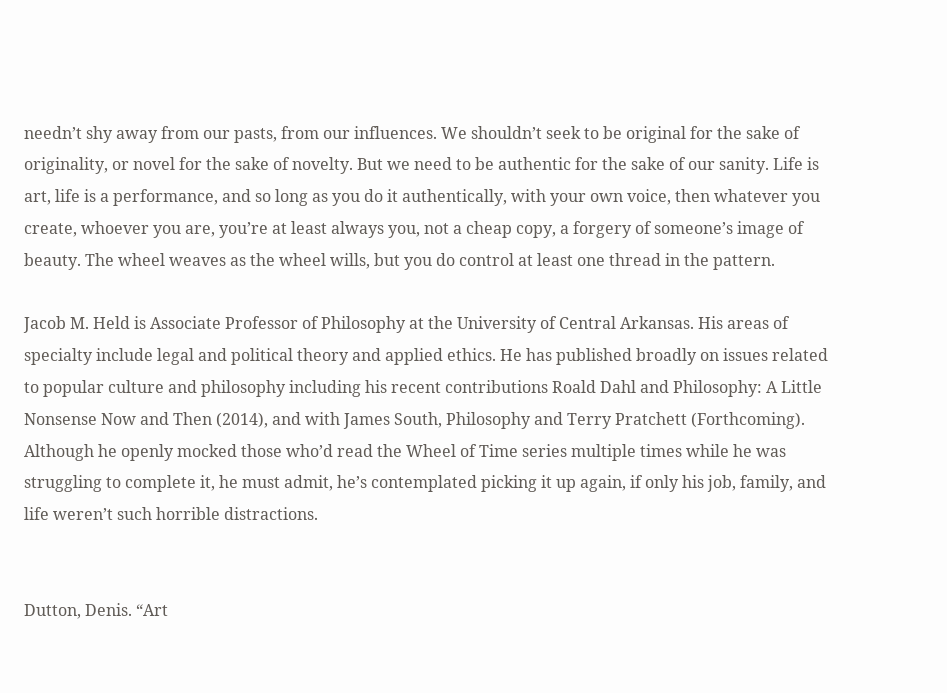needn’t shy away from our pasts, from our influences. We shouldn’t seek to be original for the sake of originality, or novel for the sake of novelty. But we need to be authentic for the sake of our sanity. Life is art, life is a performance, and so long as you do it authentically, with your own voice, then whatever you create, whoever you are, you’re at least always you, not a cheap copy, a forgery of someone’s image of beauty. The wheel weaves as the wheel wills, but you do control at least one thread in the pattern.

Jacob M. Held is Associate Professor of Philosophy at the University of Central Arkansas. His areas of specialty include legal and political theory and applied ethics. He has published broadly on issues related to popular culture and philosophy including his recent contributions Roald Dahl and Philosophy: A Little Nonsense Now and Then (2014), and with James South, Philosophy and Terry Pratchett (Forthcoming). Although he openly mocked those who’d read the Wheel of Time series multiple times while he was struggling to complete it, he must admit, he’s contemplated picking it up again, if only his job, family, and life weren’t such horrible distractions.


Dutton, Denis. “Art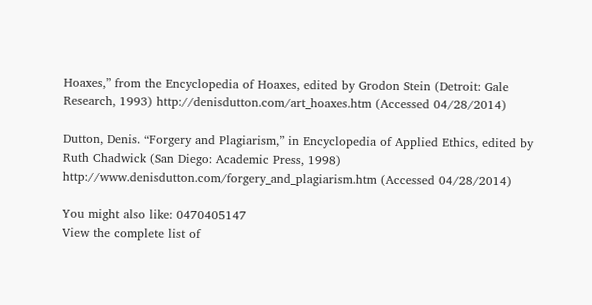Hoaxes,” from the Encyclopedia of Hoaxes, edited by Grodon Stein (Detroit: Gale Research, 1993) http://denisdutton.com/art_hoaxes.htm (Accessed 04/28/2014)

Dutton, Denis. “Forgery and Plagiarism,” in Encyclopedia of Applied Ethics, edited by Ruth Chadwick (San Diego: Academic Press, 1998)  http://www.denisdutton.com/forgery_and_plagiarism.htm (Accessed 04/28/2014)

You might also like: 0470405147
View the complete list of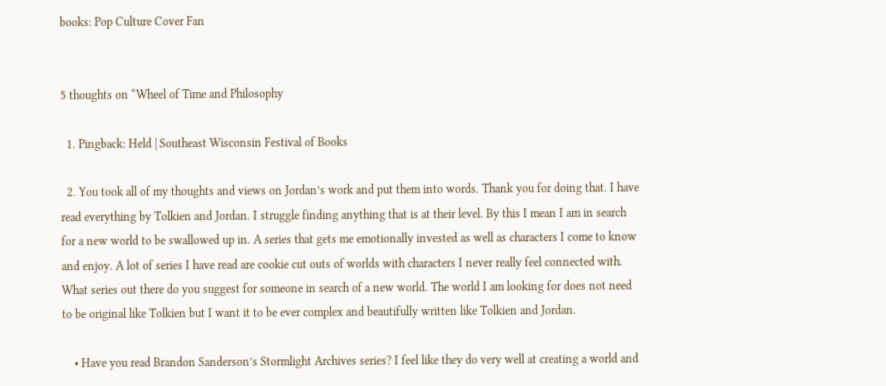books: Pop Culture Cover Fan


5 thoughts on “Wheel of Time and Philosophy

  1. Pingback: Held | Southeast Wisconsin Festival of Books

  2. You took all of my thoughts and views on Jordan’s work and put them into words. Thank you for doing that. I have read everything by Tolkien and Jordan. I struggle finding anything that is at their level. By this I mean I am in search for a new world to be swallowed up in. A series that gets me emotionally invested as well as characters I come to know and enjoy. A lot of series I have read are cookie cut outs of worlds with characters I never really feel connected with. What series out there do you suggest for someone in search of a new world. The world I am looking for does not need to be original like Tolkien but I want it to be ever complex and beautifully written like Tolkien and Jordan.

    • Have you read Brandon Sanderson’s Stormlight Archives series? I feel like they do very well at creating a world and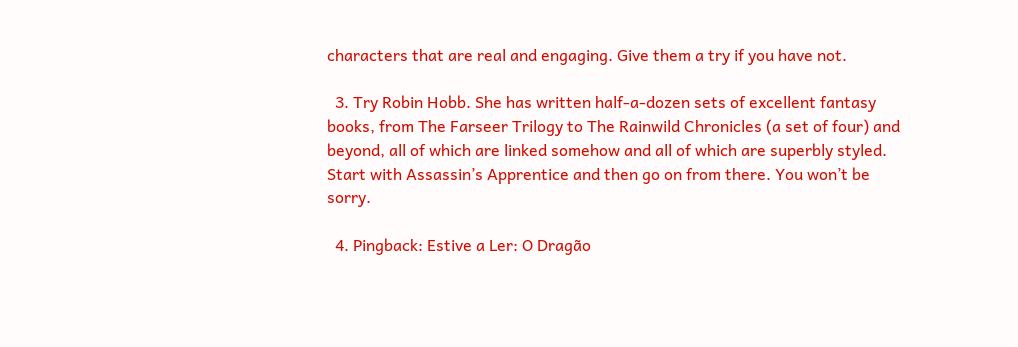characters that are real and engaging. Give them a try if you have not.

  3. Try Robin Hobb. She has written half-a-dozen sets of excellent fantasy books, from The Farseer Trilogy to The Rainwild Chronicles (a set of four) and beyond, all of which are linked somehow and all of which are superbly styled. Start with Assassin’s Apprentice and then go on from there. You won’t be sorry.

  4. Pingback: Estive a Ler: O Dragão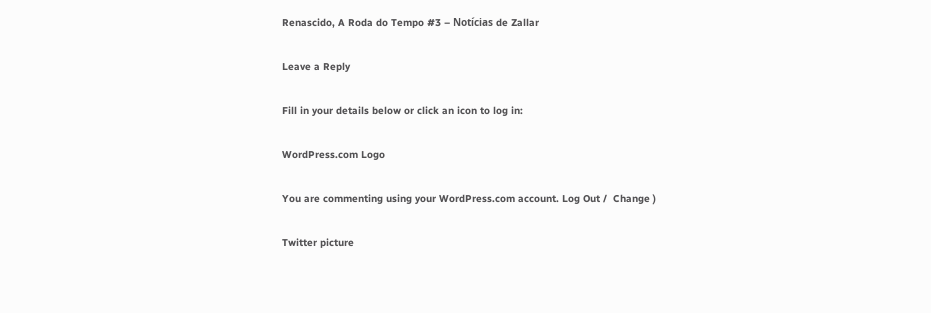Renascido, A Roda do Tempo #3 – Notícias de Zallar

Leave a Reply

Fill in your details below or click an icon to log in:

WordPress.com Logo

You are commenting using your WordPress.com account. Log Out /  Change )

Twitter picture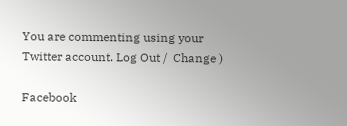You are commenting using your Twitter account. Log Out /  Change )

Facebook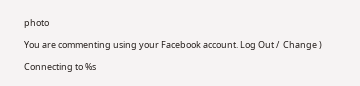photo

You are commenting using your Facebook account. Log Out /  Change )

Connecting to %s